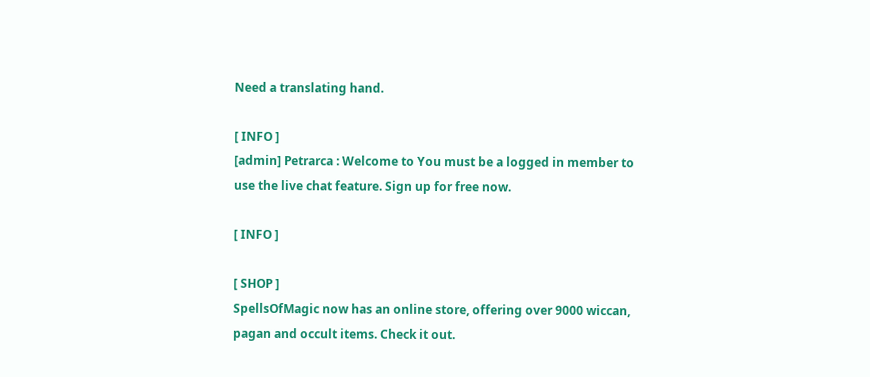Need a translating hand.

[ INFO ]
[admin] Petrarca : Welcome to You must be a logged in member to use the live chat feature. Sign up for free now.

[ INFO ]

[ SHOP ]
SpellsOfMagic now has an online store, offering over 9000 wiccan, pagan and occult items. Check it out.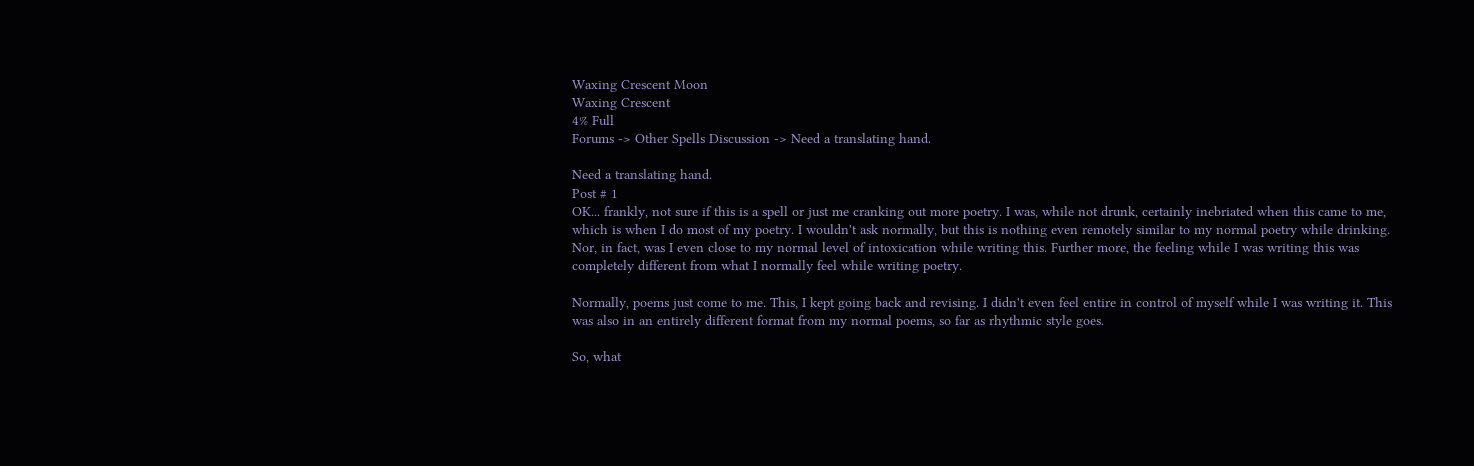Waxing Crescent Moon
Waxing Crescent
4% Full
Forums -> Other Spells Discussion -> Need a translating hand.

Need a translating hand.
Post # 1
OK... frankly, not sure if this is a spell or just me cranking out more poetry. I was, while not drunk, certainly inebriated when this came to me, which is when I do most of my poetry. I wouldn't ask normally, but this is nothing even remotely similar to my normal poetry while drinking. Nor, in fact, was I even close to my normal level of intoxication while writing this. Further more, the feeling while I was writing this was completely different from what I normally feel while writing poetry.

Normally, poems just come to me. This, I kept going back and revising. I didn't even feel entire in control of myself while I was writing it. This was also in an entirely different format from my normal poems, so far as rhythmic style goes.

So, what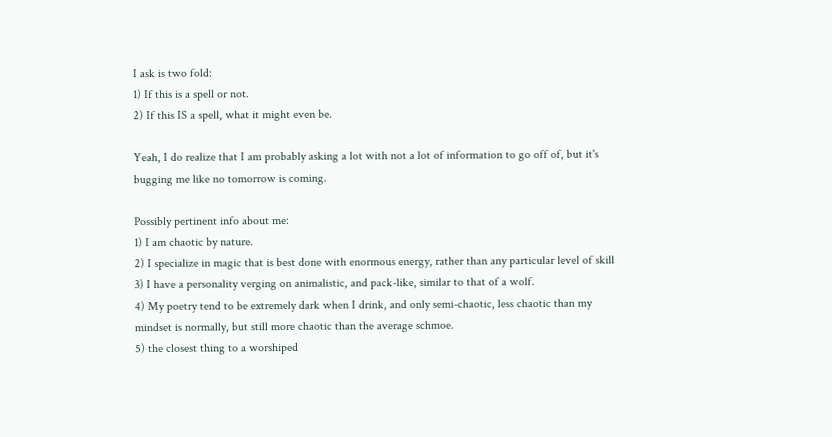I ask is two fold:
1) If this is a spell or not.
2) If this IS a spell, what it might even be.

Yeah, I do realize that I am probably asking a lot with not a lot of information to go off of, but it's bugging me like no tomorrow is coming.

Possibly pertinent info about me:
1) I am chaotic by nature.
2) I specialize in magic that is best done with enormous energy, rather than any particular level of skill
3) I have a personality verging on animalistic, and pack-like, similar to that of a wolf.
4) My poetry tend to be extremely dark when I drink, and only semi-chaotic, less chaotic than my mindset is normally, but still more chaotic than the average schmoe.
5) the closest thing to a worshiped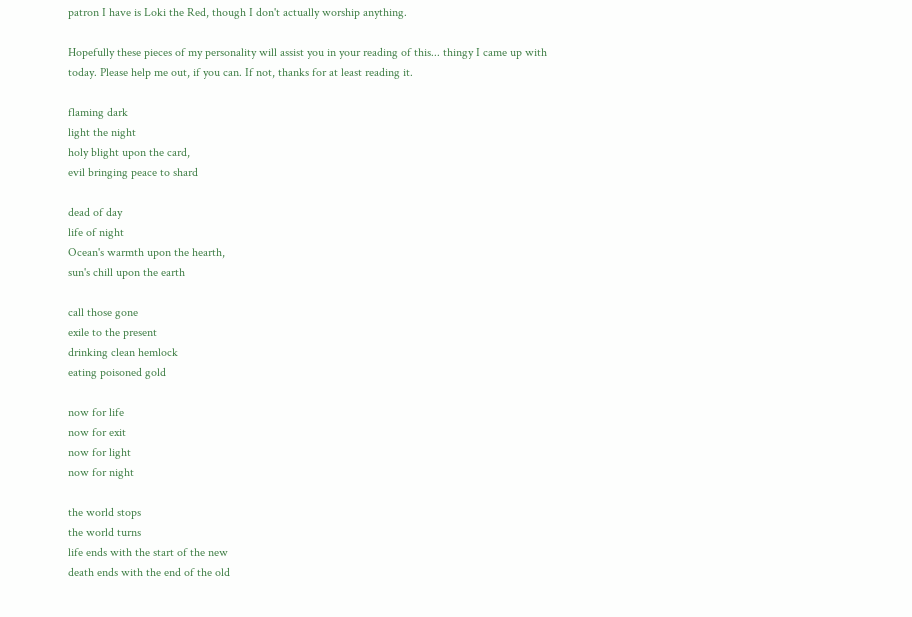patron I have is Loki the Red, though I don't actually worship anything.

Hopefully these pieces of my personality will assist you in your reading of this... thingy I came up with today. Please help me out, if you can. If not, thanks for at least reading it.

flaming dark
light the night
holy blight upon the card,
evil bringing peace to shard

dead of day
life of night
Ocean's warmth upon the hearth,
sun's chill upon the earth

call those gone
exile to the present
drinking clean hemlock
eating poisoned gold

now for life
now for exit
now for light
now for night

the world stops
the world turns
life ends with the start of the new
death ends with the end of the old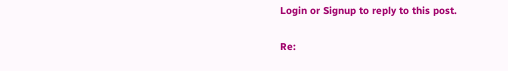Login or Signup to reply to this post.

Re: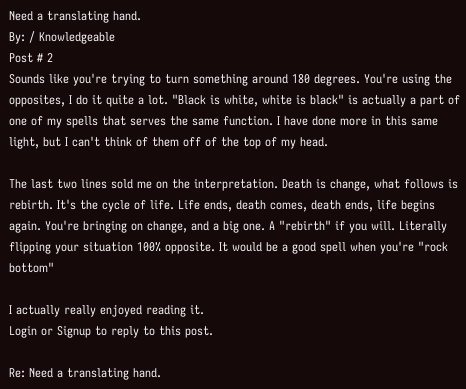Need a translating hand.
By: / Knowledgeable
Post # 2
Sounds like you're trying to turn something around 180 degrees. You're using the opposites, I do it quite a lot. "Black is white, white is black" is actually a part of one of my spells that serves the same function. I have done more in this same light, but I can't think of them off of the top of my head.

The last two lines sold me on the interpretation. Death is change, what follows is rebirth. It's the cycle of life. Life ends, death comes, death ends, life begins again. You're bringing on change, and a big one. A "rebirth" if you will. Literally flipping your situation 100% opposite. It would be a good spell when you're "rock bottom"

I actually really enjoyed reading it.
Login or Signup to reply to this post.

Re: Need a translating hand.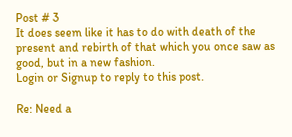Post # 3
It does seem like it has to do with death of the present and rebirth of that which you once saw as good, but in a new fashion.
Login or Signup to reply to this post.

Re: Need a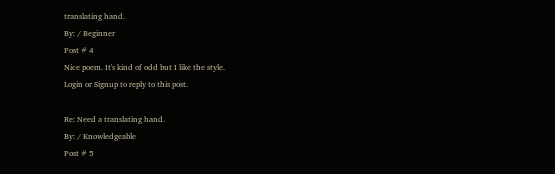translating hand.
By: / Beginner
Post # 4
Nice poem. It's kind of odd but I like the style.
Login or Signup to reply to this post.

Re: Need a translating hand.
By: / Knowledgeable
Post # 5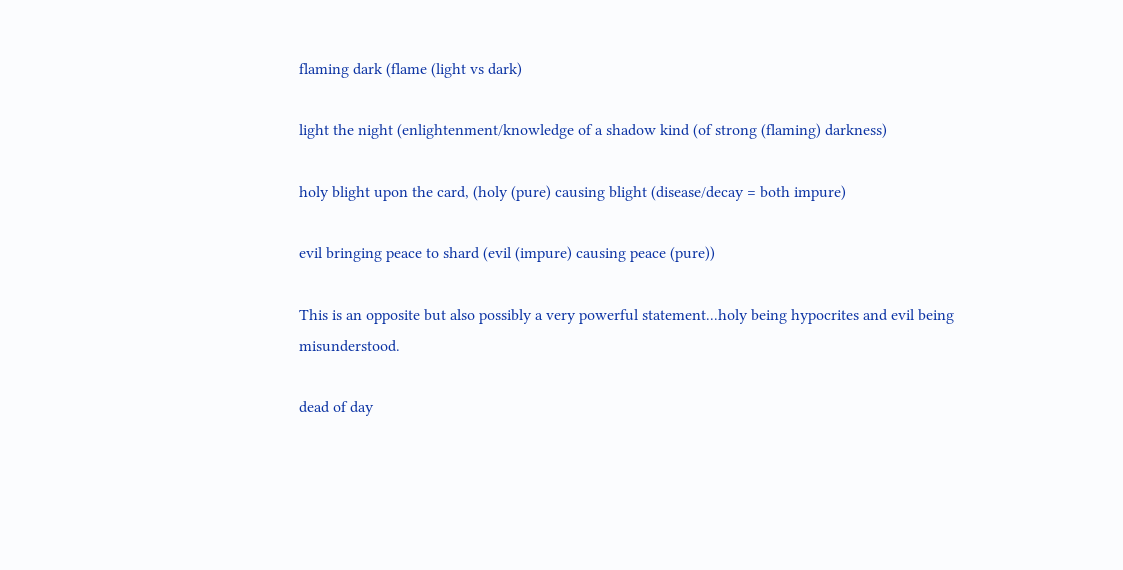flaming dark (flame (light vs dark)

light the night (enlightenment/knowledge of a shadow kind (of strong (flaming) darkness)

holy blight upon the card, (holy (pure) causing blight (disease/decay = both impure)

evil bringing peace to shard (evil (impure) causing peace (pure))

This is an opposite but also possibly a very powerful statement...holy being hypocrites and evil being misunderstood.

dead of day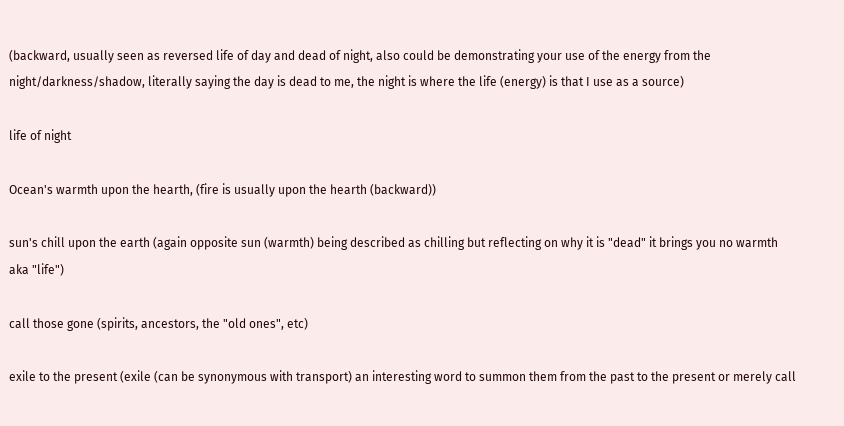(backward, usually seen as reversed life of day and dead of night, also could be demonstrating your use of the energy from the night/darkness/shadow, literally saying the day is dead to me, the night is where the life (energy) is that I use as a source)

life of night

Ocean's warmth upon the hearth, (fire is usually upon the hearth (backward))

sun's chill upon the earth (again opposite sun (warmth) being described as chilling but reflecting on why it is "dead" it brings you no warmth aka "life")

call those gone (spirits, ancestors, the "old ones", etc)

exile to the present (exile (can be synonymous with transport) an interesting word to summon them from the past to the present or merely call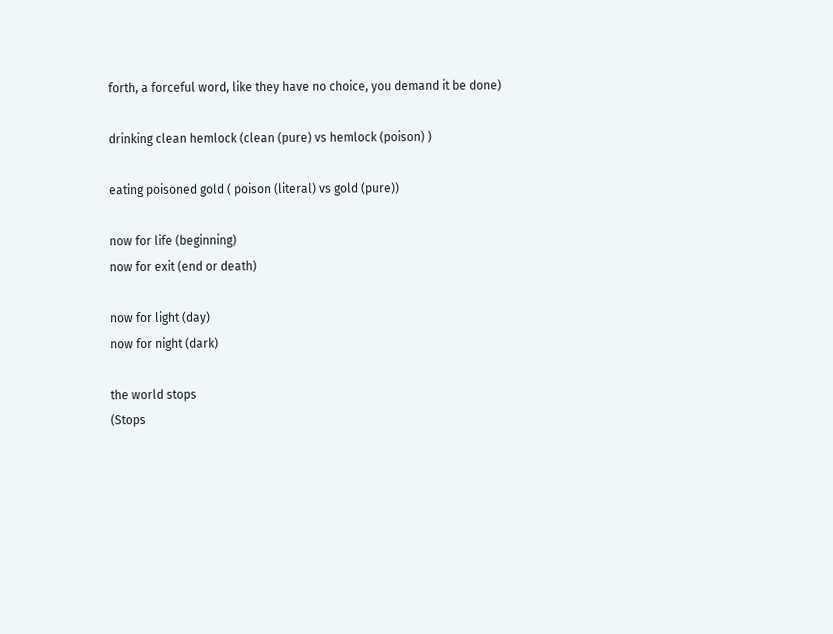forth, a forceful word, like they have no choice, you demand it be done)

drinking clean hemlock (clean (pure) vs hemlock (poison) )

eating poisoned gold ( poison (literal) vs gold (pure))

now for life (beginning)
now for exit (end or death)

now for light (day)
now for night (dark)

the world stops
(Stops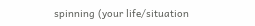spinning (your life/situation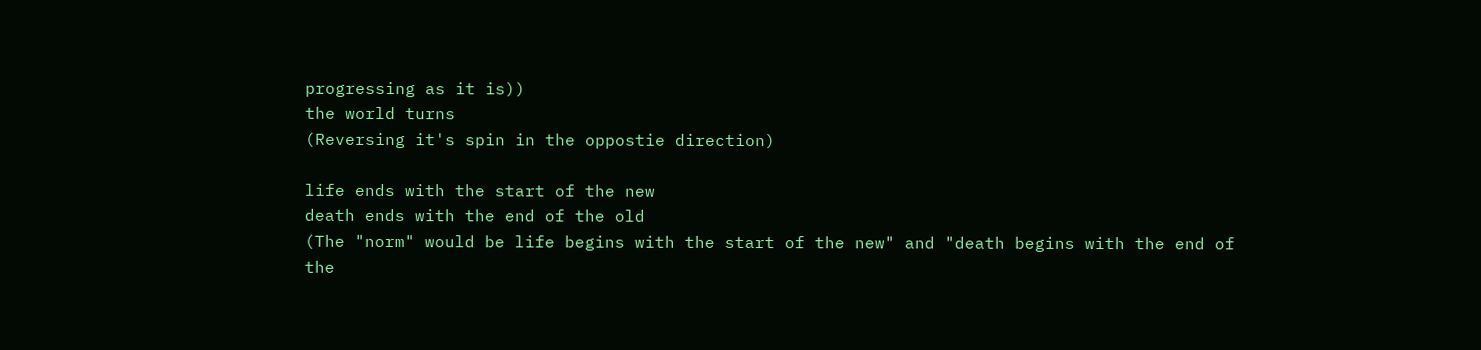progressing as it is))
the world turns
(Reversing it's spin in the oppostie direction)

life ends with the start of the new
death ends with the end of the old
(The "norm" would be life begins with the start of the new" and "death begins with the end of the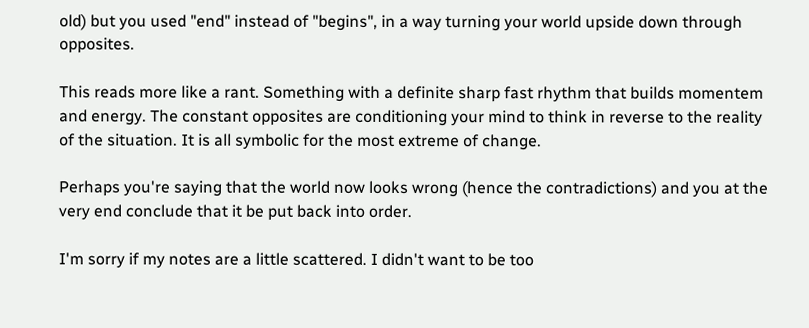old) but you used "end" instead of "begins", in a way turning your world upside down through opposites.

This reads more like a rant. Something with a definite sharp fast rhythm that builds momentem and energy. The constant opposites are conditioning your mind to think in reverse to the reality of the situation. It is all symbolic for the most extreme of change.

Perhaps you're saying that the world now looks wrong (hence the contradictions) and you at the very end conclude that it be put back into order.

I'm sorry if my notes are a little scattered. I didn't want to be too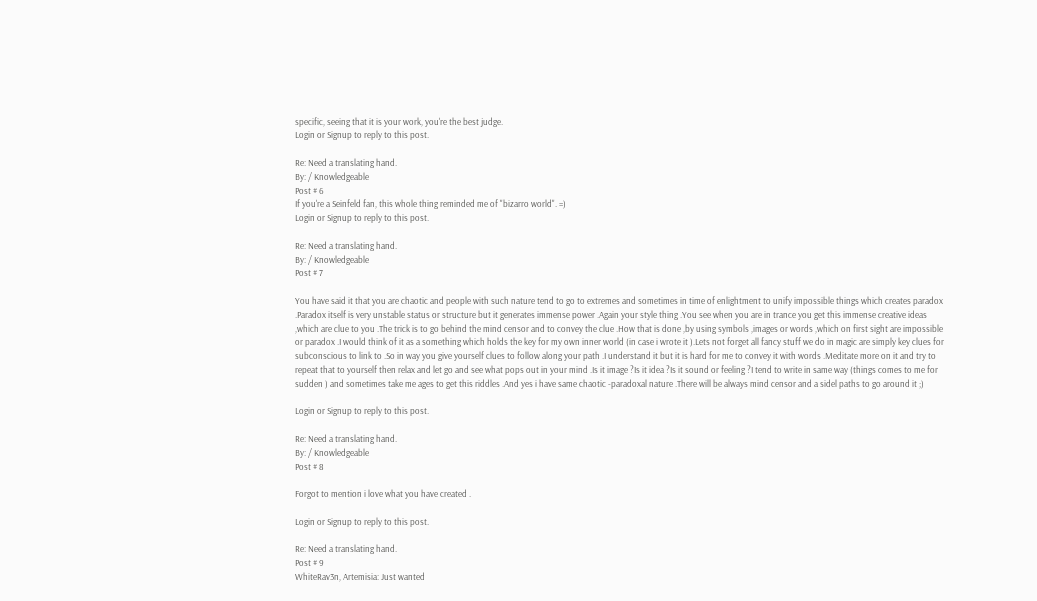specific, seeing that it is your work, you're the best judge.
Login or Signup to reply to this post.

Re: Need a translating hand.
By: / Knowledgeable
Post # 6
If you're a Seinfeld fan, this whole thing reminded me of "bizarro world". =)
Login or Signup to reply to this post.

Re: Need a translating hand.
By: / Knowledgeable
Post # 7

You have said it that you are chaotic and people with such nature tend to go to extremes and sometimes in time of enlightment to unify impossible things which creates paradox .Paradox itself is very unstable status or structure but it generates immense power .Again your style thing .You see when you are in trance you get this immense creative ideas ,which are clue to you .The trick is to go behind the mind censor and to convey the clue .How that is done ,by using symbols ,images or words ,which on first sight are impossible or paradox .I would think of it as a something which holds the key for my own inner world (in case i wrote it ).Lets not forget all fancy stuff we do in magic are simply key clues for subconscious to link to .So in way you give yourself clues to follow along your path .I understand it but it is hard for me to convey it with words .Meditate more on it and try to repeat that to yourself then relax and let go and see what pops out in your mind .Is it image ?Is it idea ?Is it sound or feeling ?I tend to write in same way (things comes to me for sudden ) and sometimes take me ages to get this riddles .And yes i have same chaotic -paradoxal nature .There will be always mind censor and a sidel paths to go around it ;)

Login or Signup to reply to this post.

Re: Need a translating hand.
By: / Knowledgeable
Post # 8

Forgot to mention i love what you have created .

Login or Signup to reply to this post.

Re: Need a translating hand.
Post # 9
WhiteRav3n, Artemisia: Just wanted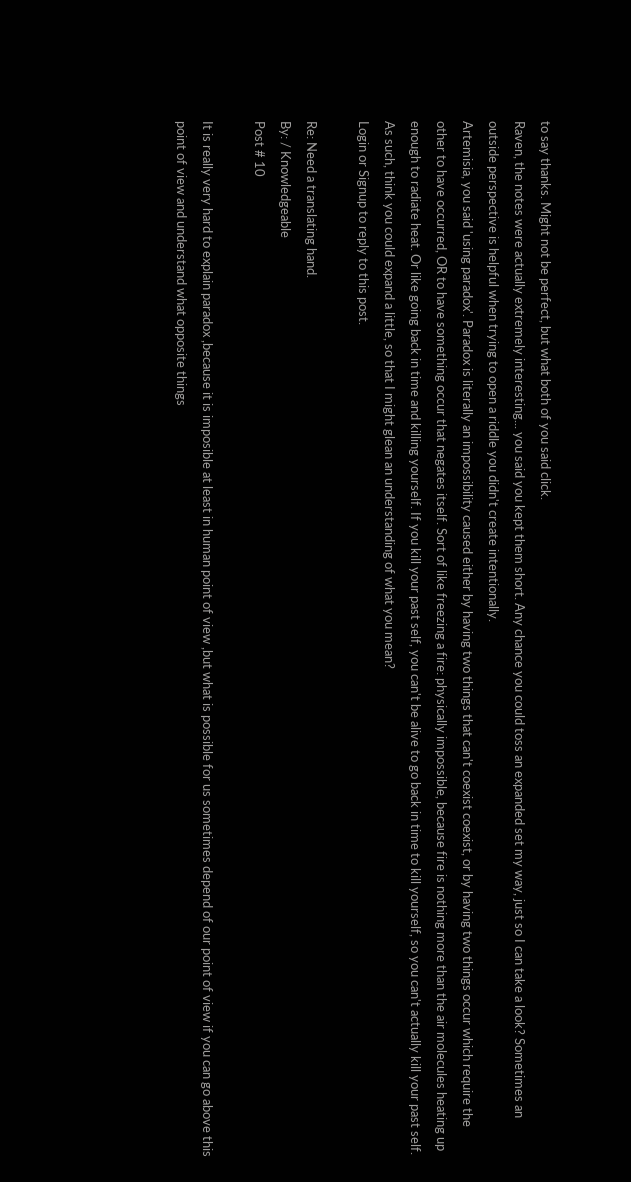to say thanks. Might not be perfect, but what both of you said click.
Raven, the notes were actually extremely interesting... you said you kept them short. Any chance you could toss an expanded set my way, just so I can take a look? Sometimes an outside perspective is helpful when trying to open a riddle you didn't create intentionally.
Artemisia, you said 'using paradox'. Paradox is literally an impossibility caused either by having two things that can't coexist coexist, or by having two things occur which require the other to have occurred, OR to have something occur that negates itself. Sort of like freezing a fire: physically impossible, because fire is nothing more than the air molecules heating up enough to radiate heat. Or like going back in time and killing yourself. If you kill your past self, you can't be alive to go back in time to kill yourself, so you can't actually kill your past self. As such, think you could expand a little, so that I might glean an understanding of what you mean?
Login or Signup to reply to this post.

Re: Need a translating hand.
By: / Knowledgeable
Post # 10

It is really very hard to explain paradox ,because it is imposible at least in human point of view ,but what is possible for us sometimes depend of our point of view if you can go above this point of view and understand what opposite things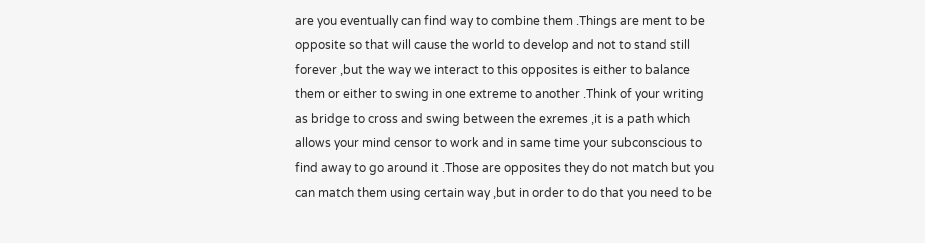are you eventually can find way to combine them .Things are ment to be opposite so that will cause the world to develop and not to stand still forever ,but the way we interact to this opposites is either to balance them or either to swing in one extreme to another .Think of your writing as bridge to cross and swing between the exremes ,it is a path which allows your mind censor to work and in same time your subconscious to find away to go around it .Those are opposites they do not match but you can match them using certain way ,but in order to do that you need to be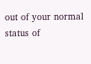out of your normal status of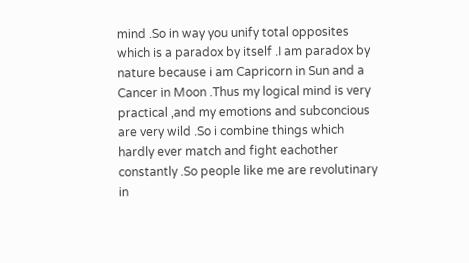mind .So in way you unify total opposites which is a paradox by itself .I am paradox by nature because i am Capricorn in Sun and a Cancer in Moon .Thus my logical mind is very practical ,and my emotions and subconcious are very wild .So i combine things which hardly ever match and fight eachother constantly .So people like me are revolutinary in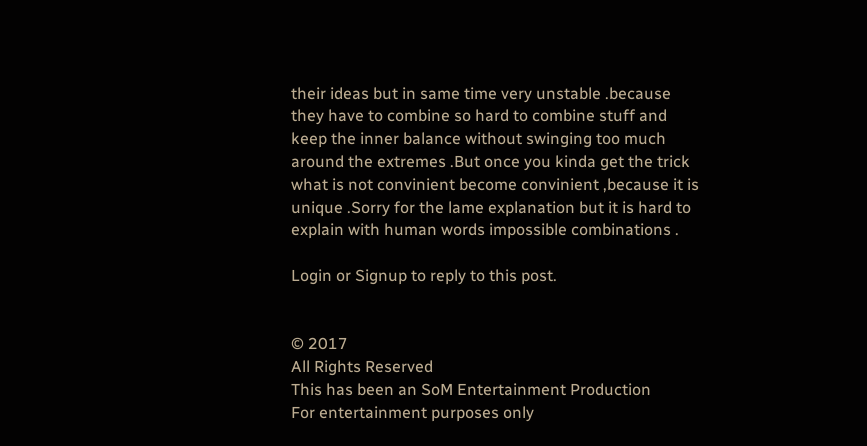their ideas but in same time very unstable .because they have to combine so hard to combine stuff and keep the inner balance without swinging too much around the extremes .But once you kinda get the trick what is not convinient become convinient ,because it is unique .Sorry for the lame explanation but it is hard to explain with human words impossible combinations .

Login or Signup to reply to this post.


© 2017
All Rights Reserved
This has been an SoM Entertainment Production
For entertainment purposes only